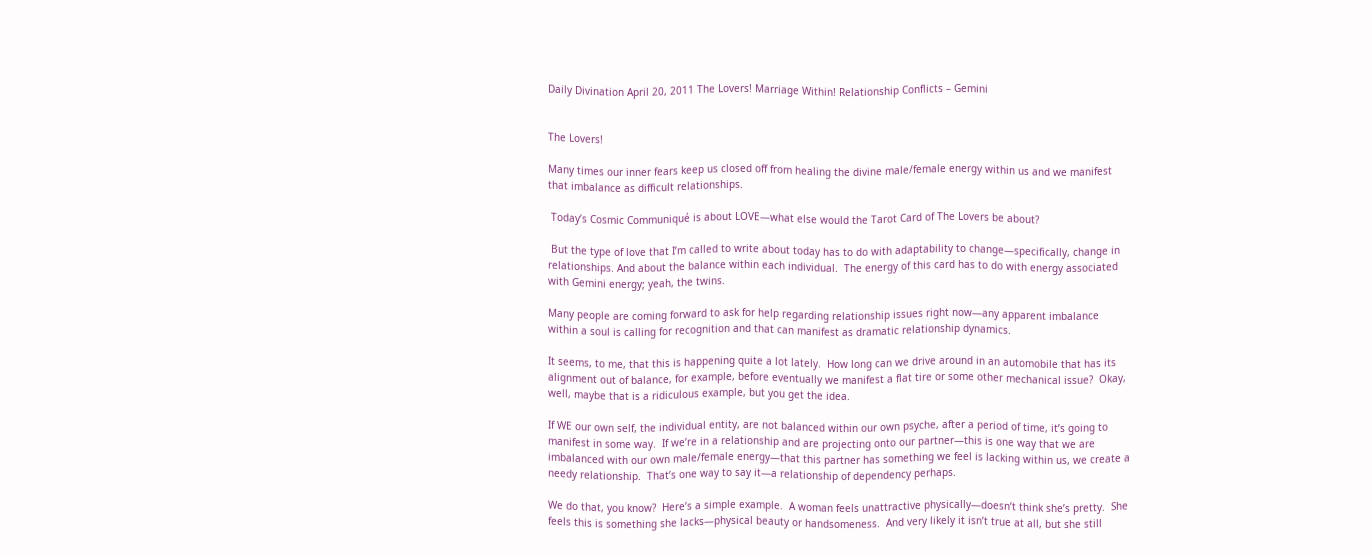Daily Divination April 20, 2011 The Lovers! Marriage Within! Relationship Conflicts – Gemini


The Lovers!

Many times our inner fears keep us closed off from healing the divine male/female energy within us and we manifest that imbalance as difficult relationships.

 Today’s Cosmic Communiqué is about LOVE—what else would the Tarot Card of The Lovers be about?

 But the type of love that I’m called to write about today has to do with adaptability to change—specifically, change in relationships. And about the balance within each individual.  The energy of this card has to do with energy associated with Gemini energy; yeah, the twins.

Many people are coming forward to ask for help regarding relationship issues right now—any apparent imbalance within a soul is calling for recognition and that can manifest as dramatic relationship dynamics.

It seems, to me, that this is happening quite a lot lately.  How long can we drive around in an automobile that has its alignment out of balance, for example, before eventually we manifest a flat tire or some other mechanical issue?  Okay, well, maybe that is a ridiculous example, but you get the idea.

If WE our own self, the individual entity, are not balanced within our own psyche, after a period of time, it’s going to manifest in some way.  If we’re in a relationship and are projecting onto our partner—this is one way that we are imbalanced with our own male/female energy—that this partner has something we feel is lacking within us, we create a needy relationship.  That’s one way to say it—a relationship of dependency perhaps.

We do that, you know?  Here’s a simple example.  A woman feels unattractive physically—doesn’t think she’s pretty.  She feels this is something she lacks—physical beauty or handsomeness.  And very likely it isn’t true at all, but she still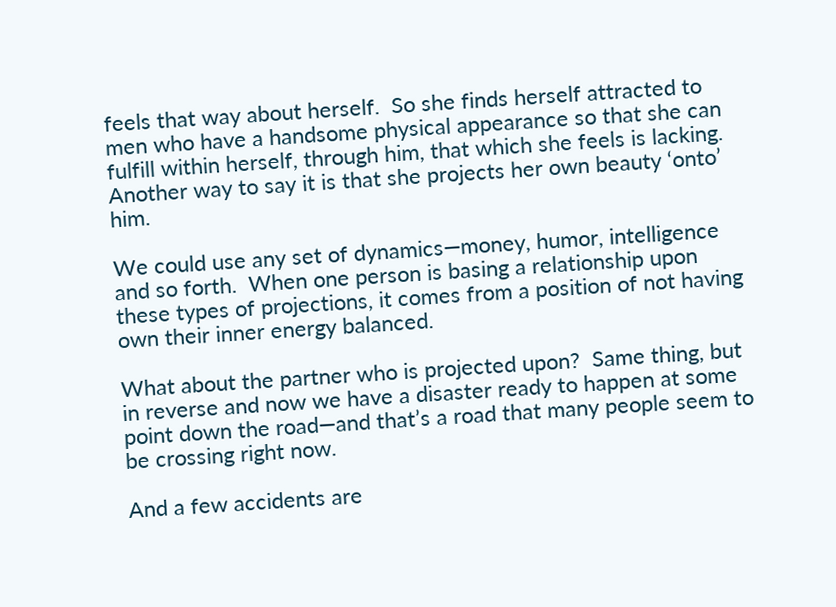feels that way about herself.  So she finds herself attracted to men who have a handsome physical appearance so that she can fulfill within herself, through him, that which she feels is lacking.  Another way to say it is that she projects her own beauty ‘onto’ him.

We could use any set of dynamics—money, humor, intelligence and so forth.  When one person is basing a relationship upon these types of projections, it comes from a position of not having own their inner energy balanced.

What about the partner who is projected upon?  Same thing, but in reverse and now we have a disaster ready to happen at some point down the road—and that’s a road that many people seem to be crossing right now.

And a few accidents are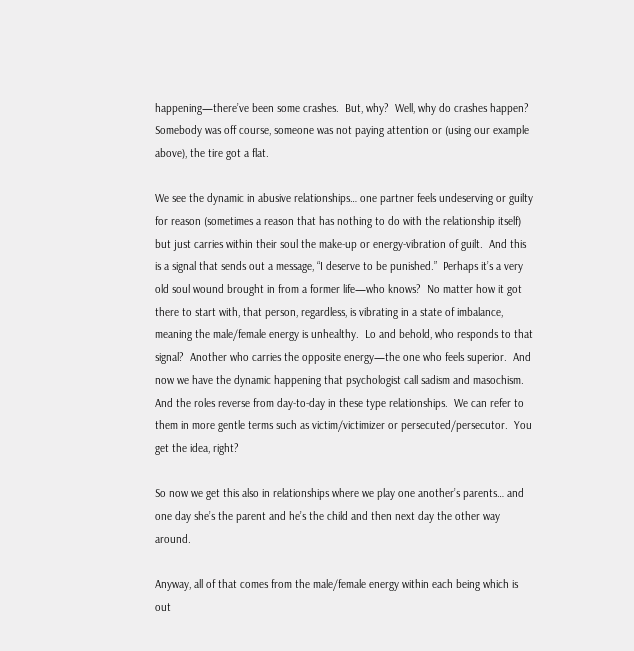happening—there’ve been some crashes.  But, why?  Well, why do crashes happen?  Somebody was off course, someone was not paying attention or (using our example above), the tire got a flat.

We see the dynamic in abusive relationships… one partner feels undeserving or guilty for reason (sometimes a reason that has nothing to do with the relationship itself) but just carries within their soul the make-up or energy-vibration of guilt.  And this is a signal that sends out a message, “I deserve to be punished.”  Perhaps it’s a very old soul wound brought in from a former life—who knows?  No matter how it got there to start with, that person, regardless, is vibrating in a state of imbalance, meaning the male/female energy is unhealthy.  Lo and behold, who responds to that signal?  Another who carries the opposite energy—the one who feels superior.  And now we have the dynamic happening that psychologist call sadism and masochism.  And the roles reverse from day-to-day in these type relationships.  We can refer to them in more gentle terms such as victim/victimizer or persecuted/persecutor.  You get the idea, right?

So now we get this also in relationships where we play one another’s parents… and one day she’s the parent and he’s the child and then next day the other way around.

Anyway, all of that comes from the male/female energy within each being which is out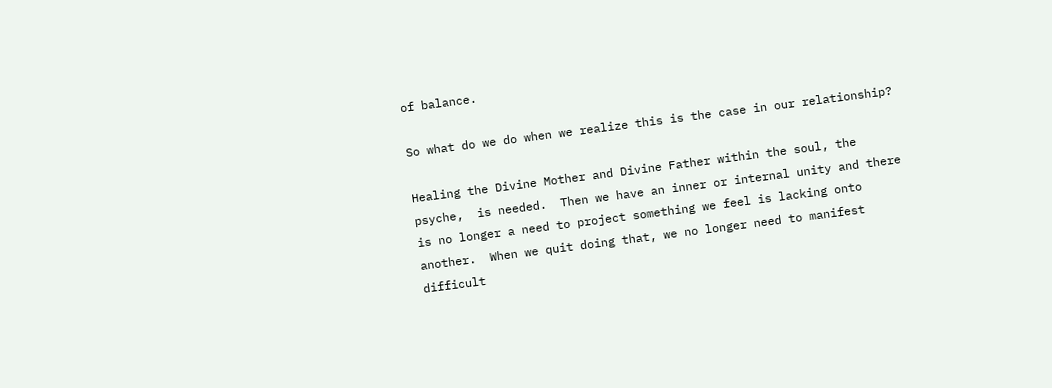of balance.

So what do we do when we realize this is the case in our relationship?

Healing the Divine Mother and Divine Father within the soul, the psyche,  is needed.  Then we have an inner or internal unity and there is no longer a need to project something we feel is lacking onto another.  When we quit doing that, we no longer need to manifest difficult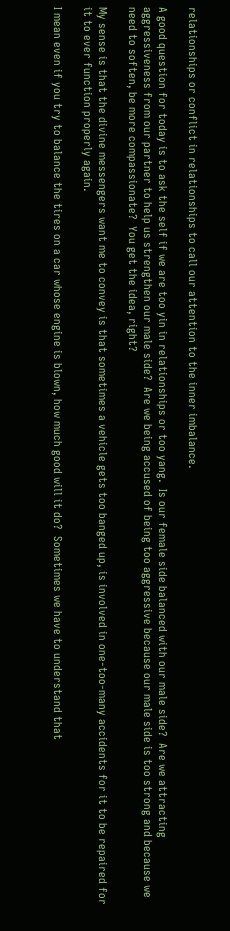relationships or conflict in relationships to call our attention to the inner imbalance.

A good question for today is to ask the self if we are too yin in relationships or too yang.  Is our female side balanced with our male side?  Are we attracting aggressiveness from our partner to help us strengthen our male side?  Are we being accused of being too aggressive because our male side is too strong and because we need to soften, be more compassionate?  You get the idea, right?

My sense is that the divine messengers want me to convey is that sometimes a vehicle gets too banged up, is involved in one-too-many accidents for it to be repaired for it to ever function properly again.

I mean even if you try to balance the tires on a car whose engine is blown, how much good will it do?  Sometimes we have to understand that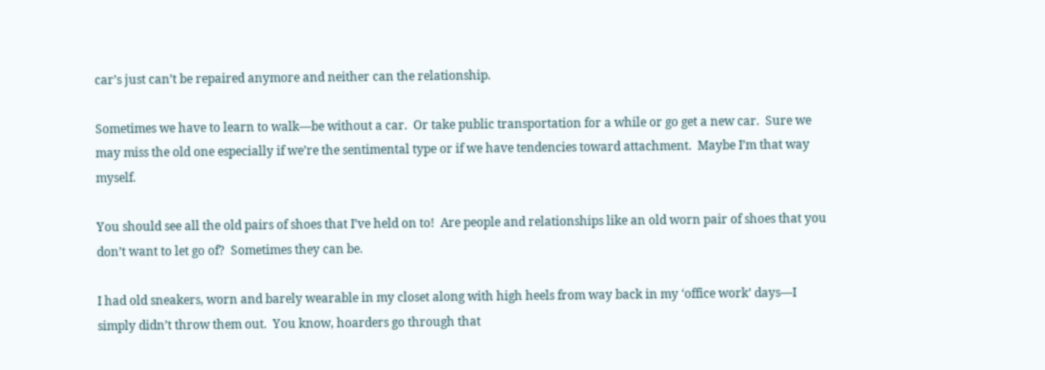car’s just can’t be repaired anymore and neither can the relationship.

Sometimes we have to learn to walk—be without a car.  Or take public transportation for a while or go get a new car.  Sure we may miss the old one especially if we’re the sentimental type or if we have tendencies toward attachment.  Maybe I’m that way myself.

You should see all the old pairs of shoes that I’ve held on to!  Are people and relationships like an old worn pair of shoes that you don’t want to let go of?  Sometimes they can be.

I had old sneakers, worn and barely wearable in my closet along with high heels from way back in my ‘office work’ days—I simply didn’t throw them out.  You know, hoarders go through that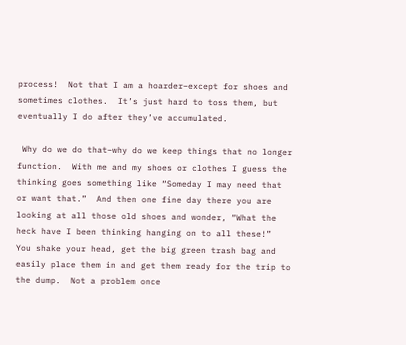process!  Not that I am a hoarder–except for shoes and sometimes clothes.  It’s just hard to toss them, but eventually I do after they’ve accumulated.

 Why do we do that–why do we keep things that no longer function.  With me and my shoes or clothes I guess the thinking goes something like “Someday I may need that or want that.”  And then one fine day there you are looking at all those old shoes and wonder, “What the heck have I been thinking hanging on to all these!”  You shake your head, get the big green trash bag and easily place them in and get them ready for the trip to the dump.  Not a problem once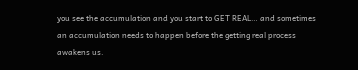you see the accumulation and you start to GET REAL… and sometimes an accumulation needs to happen before the getting real process awakens us.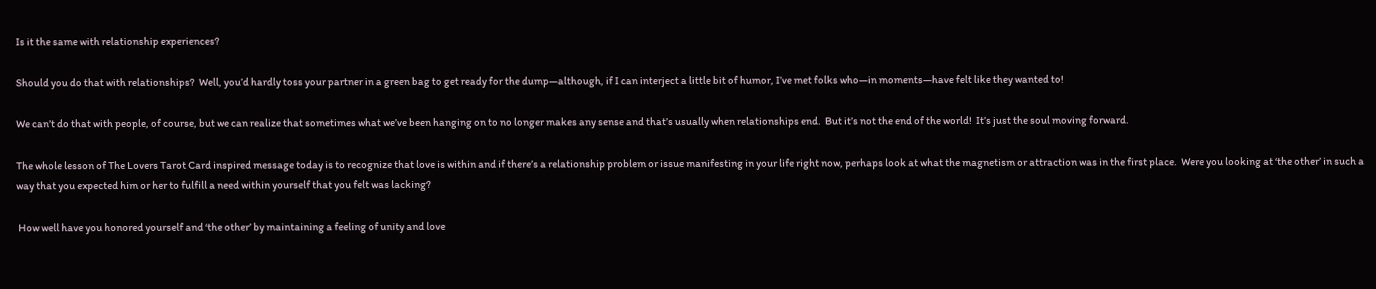Is it the same with relationship experiences?

Should you do that with relationships?  Well, you’d hardly toss your partner in a green bag to get ready for the dump—although, if I can interject a little bit of humor, I’ve met folks who—in moments—have felt like they wanted to!

We can’t do that with people, of course, but we can realize that sometimes what we’ve been hanging on to no longer makes any sense and that’s usually when relationships end.  But it’s not the end of the world!  It’s just the soul moving forward.

The whole lesson of The Lovers Tarot Card inspired message today is to recognize that love is within and if there’s a relationship problem or issue manifesting in your life right now, perhaps look at what the magnetism or attraction was in the first place.  Were you looking at ‘the other’ in such a way that you expected him or her to fulfill a need within yourself that you felt was lacking?

 How well have you honored yourself and ‘the other’ by maintaining a feeling of unity and love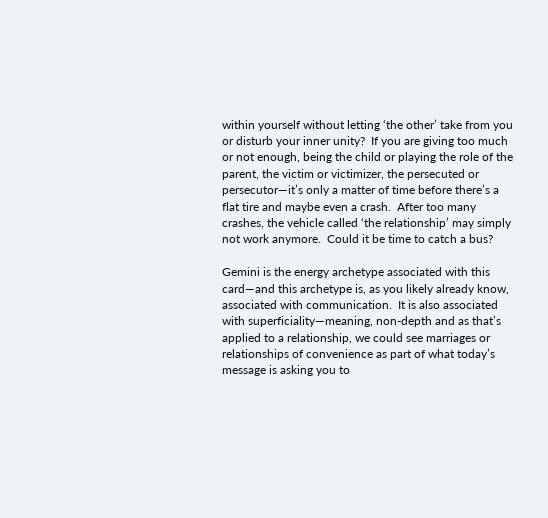within yourself without letting ‘the other’ take from you or disturb your inner unity?  If you are giving too much or not enough, being the child or playing the role of the parent, the victim or victimizer, the persecuted or persecutor—it’s only a matter of time before there’s a flat tire and maybe even a crash.  After too many crashes, the vehicle called ‘the relationship’ may simply not work anymore.  Could it be time to catch a bus?

Gemini is the energy archetype associated with this card—and this archetype is, as you likely already know, associated with communication.  It is also associated with superficiality—meaning, non-depth and as that’s applied to a relationship, we could see marriages or relationships of convenience as part of what today’s message is asking you to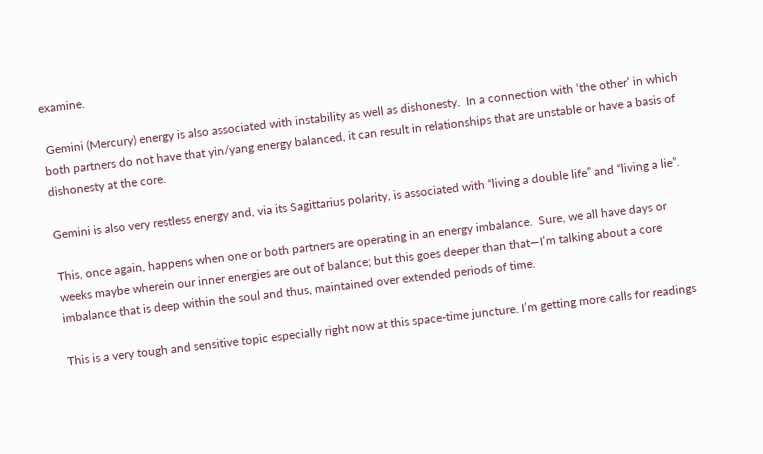examine.

 Gemini (Mercury) energy is also associated with instability as well as dishonesty.  In a connection with ‘the other’ in which both partners do not have that yin/yang energy balanced, it can result in relationships that are unstable or have a basis of dishonesty at the core.

Gemini is also very restless energy and, via its Sagittarius polarity, is associated with “living a double life” and “living a lie”.

This, once again, happens when one or both partners are operating in an energy imbalance.  Sure, we all have days or weeks maybe wherein our inner energies are out of balance; but this goes deeper than that—I’m talking about a core imbalance that is deep within the soul and thus, maintained over extended periods of time.

This is a very tough and sensitive topic especially right now at this space-time juncture. I’m getting more calls for readings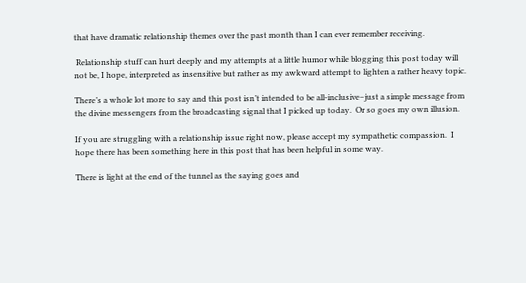that have dramatic relationship themes over the past month than I can ever remember receiving.

 Relationship stuff can hurt deeply and my attempts at a little humor while blogging this post today will not be, I hope, interpreted as insensitive but rather as my awkward attempt to lighten a rather heavy topic.

There’s a whole lot more to say and this post isn’t intended to be all-inclusive–just a simple message from the divine messengers from the broadcasting signal that I picked up today.  Or so goes my own illusion.

If you are struggling with a relationship issue right now, please accept my sympathetic compassion.  I hope there has been something here in this post that has been helpful in some way.

There is light at the end of the tunnel as the saying goes and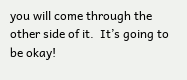you will come through the other side of it.  It’s going to be okay!